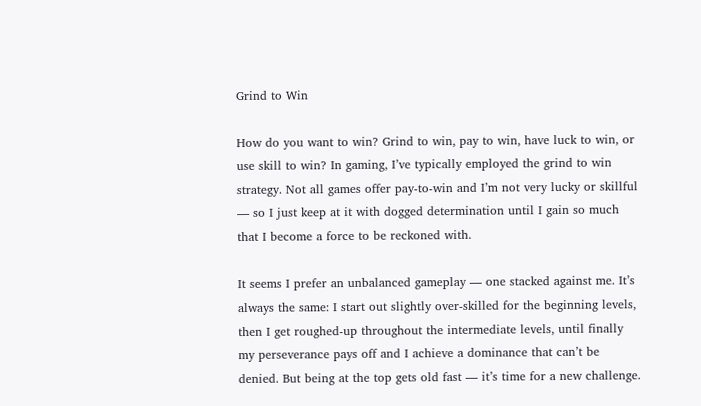Grind to Win

How do you want to win? Grind to win, pay to win, have luck to win, or use skill to win? In gaming, I’ve typically employed the grind to win strategy. Not all games offer pay-to-win and I’m not very lucky or skillful — so I just keep at it with dogged determination until I gain so much that I become a force to be reckoned with.

It seems I prefer an unbalanced gameplay — one stacked against me. It’s always the same: I start out slightly over-skilled for the beginning levels, then I get roughed-up throughout the intermediate levels, until finally my perseverance pays off and I achieve a dominance that can’t be denied. But being at the top gets old fast — it’s time for a new challenge.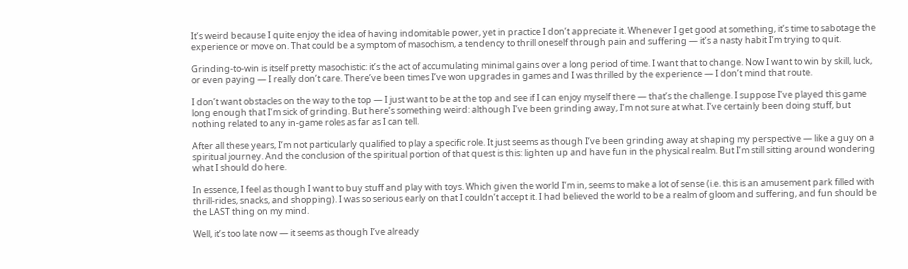It’s weird because I quite enjoy the idea of having indomitable power, yet in practice I don’t appreciate it. Whenever I get good at something, it’s time to sabotage the experience or move on. That could be a symptom of masochism, a tendency to thrill oneself through pain and suffering — it’s a nasty habit I’m trying to quit.

Grinding-to-win is itself pretty masochistic: it’s the act of accumulating minimal gains over a long period of time. I want that to change. Now I want to win by skill, luck, or even paying — I really don’t care. There’ve been times I’ve won upgrades in games and I was thrilled by the experience — I don’t mind that route.

I don’t want obstacles on the way to the top — I just want to be at the top and see if I can enjoy myself there — that’s the challenge. I suppose I’ve played this game long enough that I’m sick of grinding. But here’s something weird: although I’ve been grinding away, I’m not sure at what. I’ve certainly been doing stuff, but nothing related to any in-game roles as far as I can tell.

After all these years, I’m not particularly qualified to play a specific role. It just seems as though I’ve been grinding away at shaping my perspective — like a guy on a spiritual journey. And the conclusion of the spiritual portion of that quest is this: lighten up and have fun in the physical realm. But I’m still sitting around wondering what I should do here.

In essence, I feel as though I want to buy stuff and play with toys. Which given the world I’m in, seems to make a lot of sense (i.e. this is an amusement park filled with thrill-rides, snacks, and shopping). I was so serious early on that I couldn’t accept it. I had believed the world to be a realm of gloom and suffering, and fun should be the LAST thing on my mind.

Well, it’s too late now — it seems as though I’ve already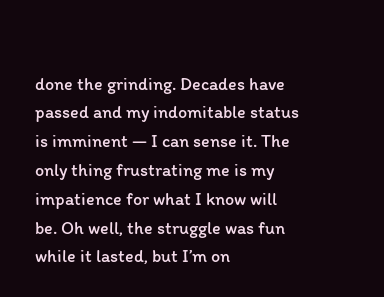done the grinding. Decades have passed and my indomitable status is imminent — I can sense it. The only thing frustrating me is my impatience for what I know will be. Oh well, the struggle was fun while it lasted, but I’m on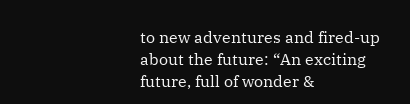to new adventures and fired-up about the future: “An exciting future, full of wonder &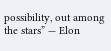possibility, out among the stars” — Elon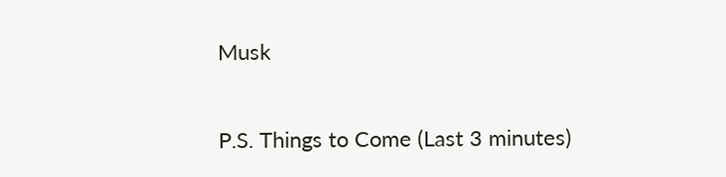Musk

P.S. Things to Come (Last 3 minutes)